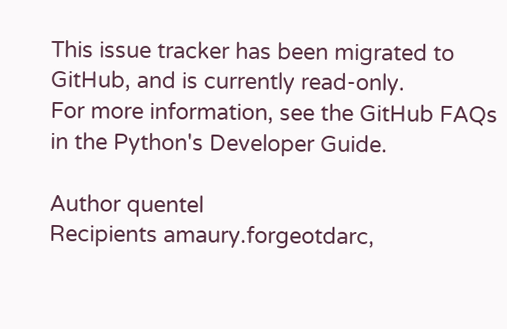This issue tracker has been migrated to GitHub, and is currently read-only.
For more information, see the GitHub FAQs in the Python's Developer Guide.

Author quentel
Recipients amaury.forgeotdarc,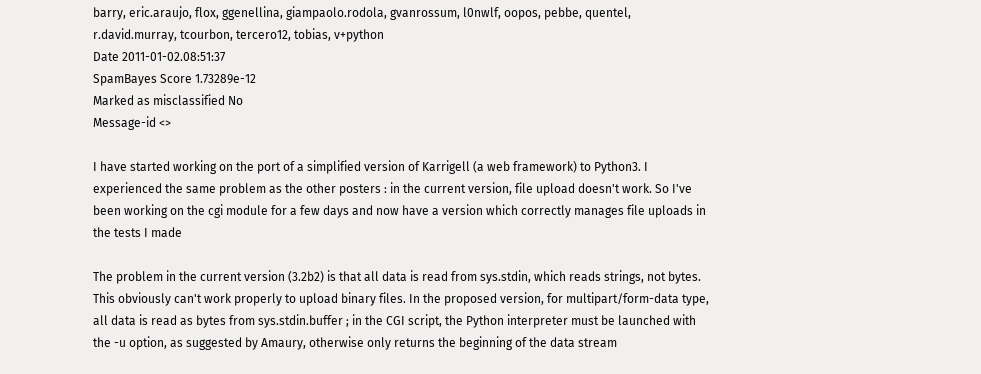barry, eric.araujo, flox, ggenellina, giampaolo.rodola, gvanrossum, l0nwlf, oopos, pebbe, quentel, r.david.murray, tcourbon, tercero12, tobias, v+python
Date 2011-01-02.08:51:37
SpamBayes Score 1.73289e-12
Marked as misclassified No
Message-id <>

I have started working on the port of a simplified version of Karrigell (a web framework) to Python3. I experienced the same problem as the other posters : in the current version, file upload doesn't work. So I've been working on the cgi module for a few days and now have a version which correctly manages file uploads in the tests I made

The problem in the current version (3.2b2) is that all data is read from sys.stdin, which reads strings, not bytes. This obviously can't work properly to upload binary files. In the proposed version, for multipart/form-data type, all data is read as bytes from sys.stdin.buffer ; in the CGI script, the Python interpreter must be launched with the -u option, as suggested by Amaury, otherwise only returns the beginning of the data stream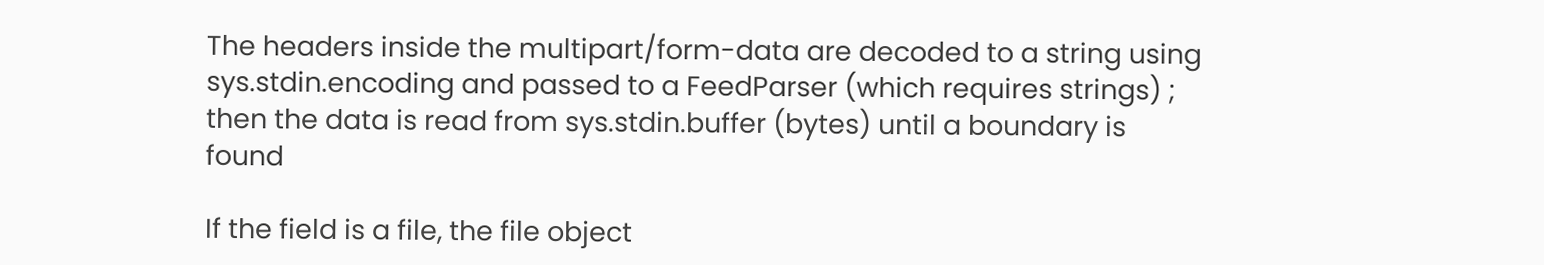The headers inside the multipart/form-data are decoded to a string using sys.stdin.encoding and passed to a FeedParser (which requires strings) ; then the data is read from sys.stdin.buffer (bytes) until a boundary is found

If the field is a file, the file object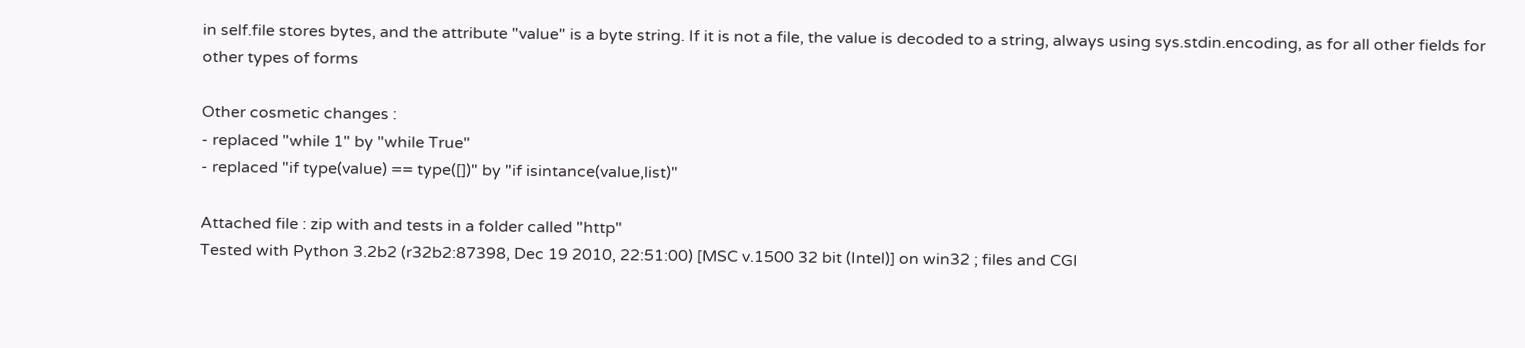in self.file stores bytes, and the attribute "value" is a byte string. If it is not a file, the value is decoded to a string, always using sys.stdin.encoding, as for all other fields for other types of forms

Other cosmetic changes :
- replaced "while 1" by "while True"
- replaced "if type(value) == type([])" by "if isintance(value,list)"

Attached file : zip with and tests in a folder called "http"
Tested with Python 3.2b2 (r32b2:87398, Dec 19 2010, 22:51:00) [MSC v.1500 32 bit (Intel)] on win32 ; files and CGI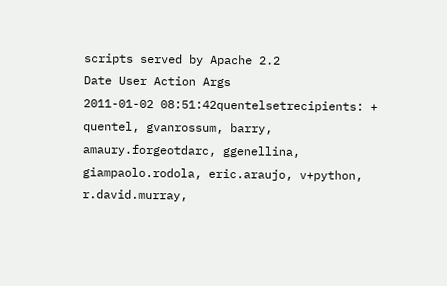scripts served by Apache 2.2
Date User Action Args
2011-01-02 08:51:42quentelsetrecipients: + quentel, gvanrossum, barry, amaury.forgeotdarc, ggenellina, giampaolo.rodola, eric.araujo, v+python, r.david.murray,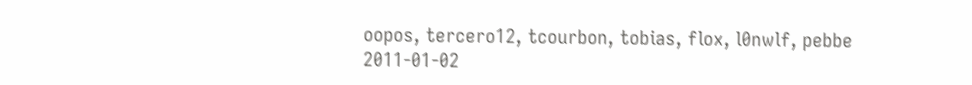oopos, tercero12, tcourbon, tobias, flox, l0nwlf, pebbe
2011-01-02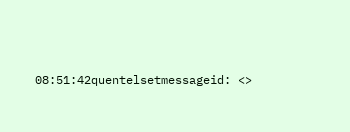08:51:42quentelsetmessageid: <>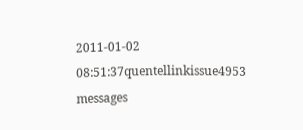2011-01-02 08:51:37quentellinkissue4953 messages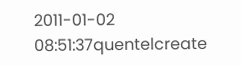2011-01-02 08:51:37quentelcreate